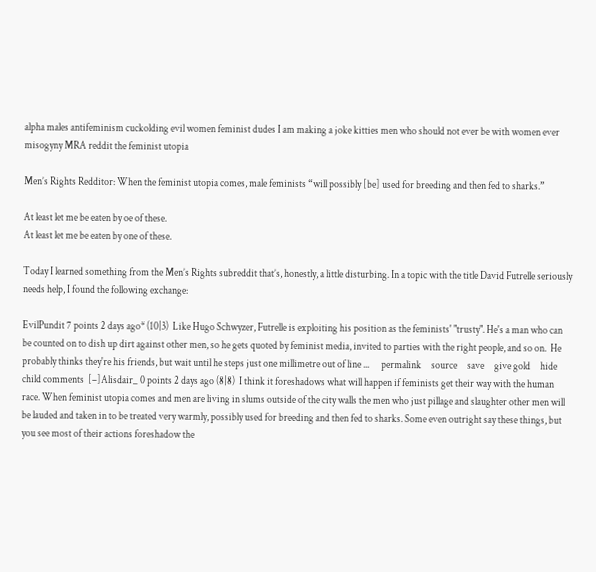alpha males antifeminism cuckolding evil women feminist dudes I am making a joke kitties men who should not ever be with women ever misogyny MRA reddit the feminist utopia

Men’s Rights Redditor: When the feminist utopia comes, male feminists “will possibly [be] used for breeding and then fed to sharks.”

At least let me be eaten by oe of these.
At least let me be eaten by one of these.

Today I learned something from the Men’s Rights subreddit that’s, honestly, a little disturbing. In a topic with the title David Futrelle seriously needs help, I found the following exchange:

EvilPundit 7 points 2 days ago* (10|3)  Like Hugo Schwyzer, Futrelle is exploiting his position as the feminists' "trusty". He's a man who can be counted on to dish up dirt against other men, so he gets quoted by feminist media, invited to parties with the right people, and so on.  He probably thinks they're his friends, but wait until he steps just one millimetre out of line ...      permalink     source     save     give gold     hide child comments  [–]Alisdair_ 0 points 2 days ago (8|8)  I think it foreshadows what will happen if feminists get their way with the human race. When feminist utopia comes and men are living in slums outside of the city walls the men who just pillage and slaughter other men will be lauded and taken in to be treated very warmly, possibly used for breeding and then fed to sharks. Some even outright say these things, but you see most of their actions foreshadow the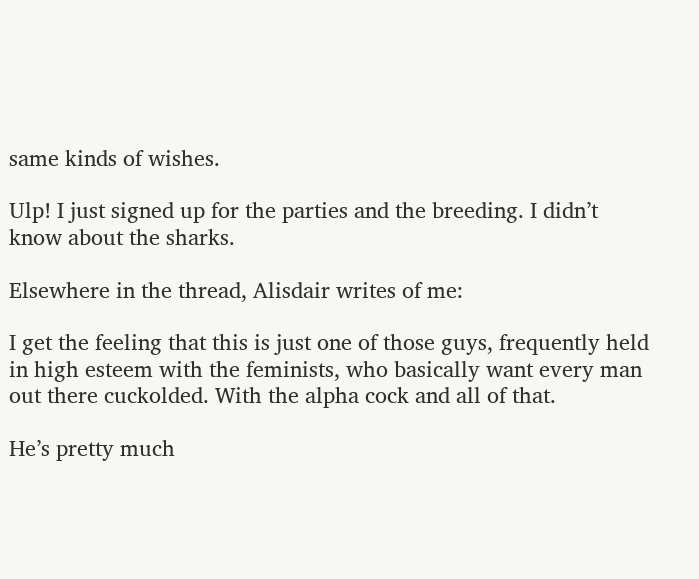same kinds of wishes.

Ulp! I just signed up for the parties and the breeding. I didn’t know about the sharks.

Elsewhere in the thread, Alisdair writes of me:

I get the feeling that this is just one of those guys, frequently held in high esteem with the feminists, who basically want every man out there cuckolded. With the alpha cock and all of that.

He’s pretty much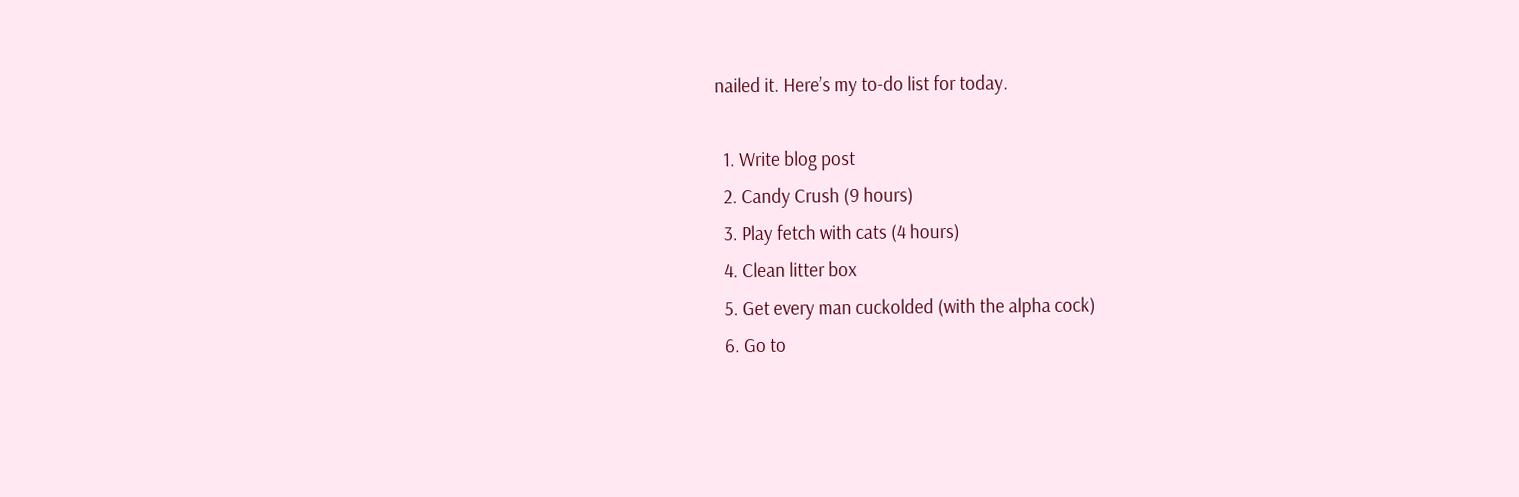nailed it. Here’s my to-do list for today.

  1. Write blog post
  2. Candy Crush (9 hours)
  3. Play fetch with cats (4 hours)
  4. Clean litter box
  5. Get every man cuckolded (with the alpha cock)
  6. Go to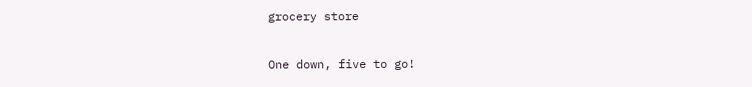grocery store

One down, five to go!